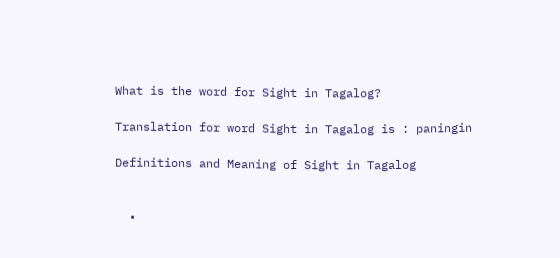What is the word for Sight in Tagalog?

Translation for word Sight in Tagalog is : paningin

Definitions and Meaning of Sight in Tagalog


  •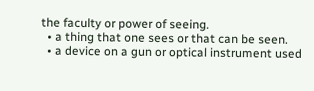the faculty or power of seeing.
  • a thing that one sees or that can be seen.
  • a device on a gun or optical instrument used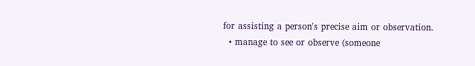for assisting a person's precise aim or observation.
  • manage to see or observe (someone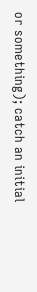or something); catch an initial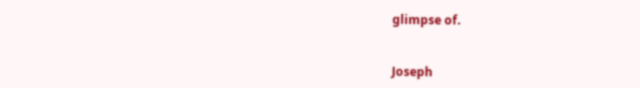glimpse of.


Joseph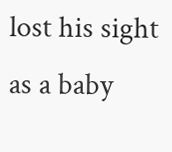lost his sight as a baby